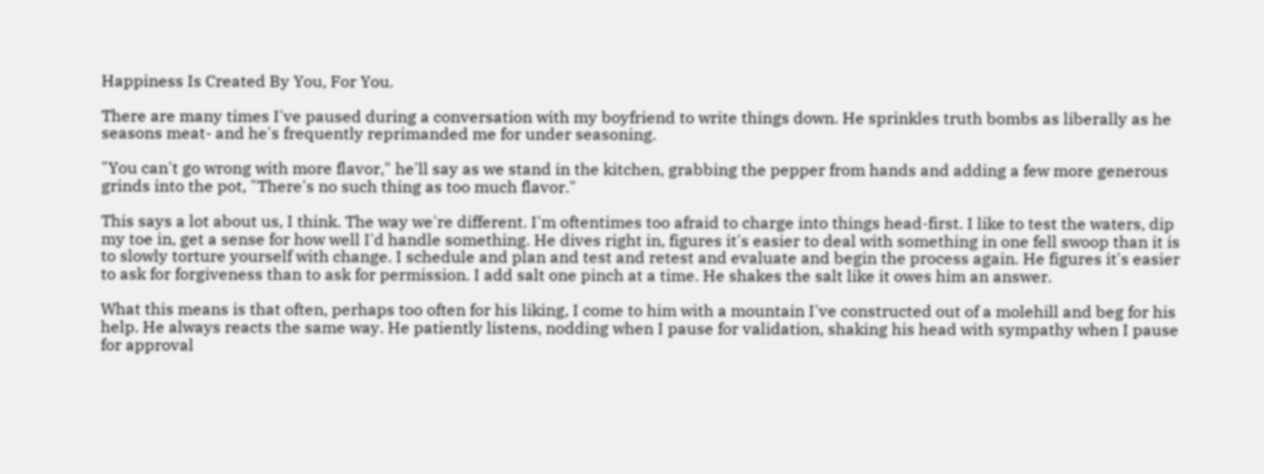Happiness Is Created By You, For You.

There are many times I've paused during a conversation with my boyfriend to write things down. He sprinkles truth bombs as liberally as he seasons meat- and he's frequently reprimanded me for under seasoning.

"You can't go wrong with more flavor," he'll say as we stand in the kitchen, grabbing the pepper from hands and adding a few more generous grinds into the pot, "There's no such thing as too much flavor."

This says a lot about us, I think. The way we're different. I'm oftentimes too afraid to charge into things head-first. I like to test the waters, dip my toe in, get a sense for how well I'd handle something. He dives right in, figures it's easier to deal with something in one fell swoop than it is to slowly torture yourself with change. I schedule and plan and test and retest and evaluate and begin the process again. He figures it's easier to ask for forgiveness than to ask for permission. I add salt one pinch at a time. He shakes the salt like it owes him an answer.

What this means is that often, perhaps too often for his liking, I come to him with a mountain I've constructed out of a molehill and beg for his help. He always reacts the same way. He patiently listens, nodding when I pause for validation, shaking his head with sympathy when I pause for approval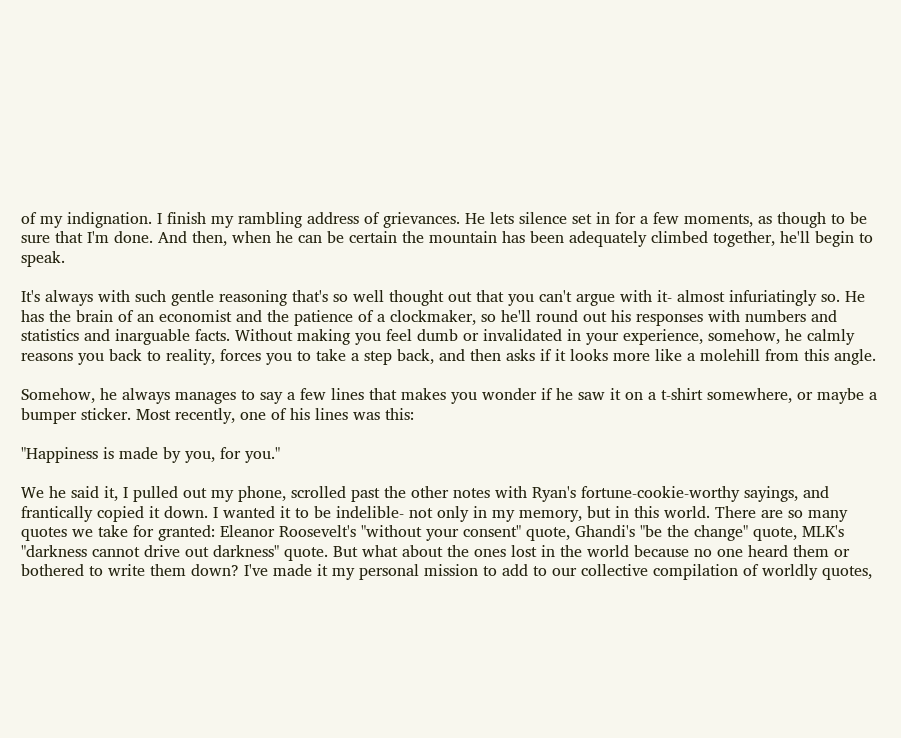of my indignation. I finish my rambling address of grievances. He lets silence set in for a few moments, as though to be sure that I'm done. And then, when he can be certain the mountain has been adequately climbed together, he'll begin to speak.

It's always with such gentle reasoning that's so well thought out that you can't argue with it- almost infuriatingly so. He has the brain of an economist and the patience of a clockmaker, so he'll round out his responses with numbers and statistics and inarguable facts. Without making you feel dumb or invalidated in your experience, somehow, he calmly reasons you back to reality, forces you to take a step back, and then asks if it looks more like a molehill from this angle.

Somehow, he always manages to say a few lines that makes you wonder if he saw it on a t-shirt somewhere, or maybe a bumper sticker. Most recently, one of his lines was this:

"Happiness is made by you, for you."

We he said it, I pulled out my phone, scrolled past the other notes with Ryan's fortune-cookie-worthy sayings, and frantically copied it down. I wanted it to be indelible- not only in my memory, but in this world. There are so many quotes we take for granted: Eleanor Roosevelt's "without your consent" quote, Ghandi's "be the change" quote, MLK's "darkness cannot drive out darkness" quote. But what about the ones lost in the world because no one heard them or bothered to write them down? I've made it my personal mission to add to our collective compilation of worldly quotes,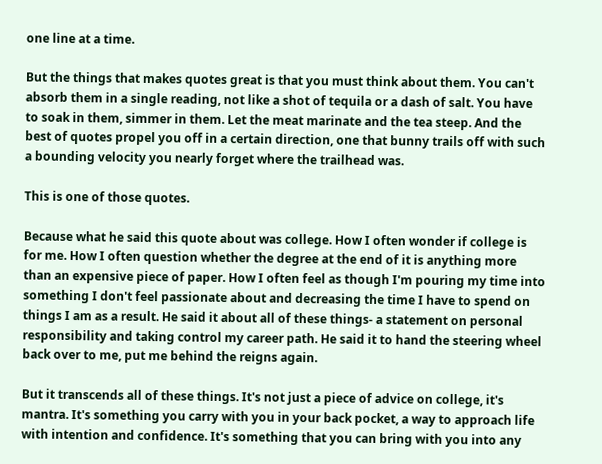one line at a time.

But the things that makes quotes great is that you must think about them. You can't absorb them in a single reading, not like a shot of tequila or a dash of salt. You have to soak in them, simmer in them. Let the meat marinate and the tea steep. And the best of quotes propel you off in a certain direction, one that bunny trails off with such a bounding velocity you nearly forget where the trailhead was.

This is one of those quotes.

Because what he said this quote about was college. How I often wonder if college is for me. How I often question whether the degree at the end of it is anything more than an expensive piece of paper. How I often feel as though I'm pouring my time into something I don't feel passionate about and decreasing the time I have to spend on things I am as a result. He said it about all of these things- a statement on personal responsibility and taking control my career path. He said it to hand the steering wheel back over to me, put me behind the reigns again.

But it transcends all of these things. It's not just a piece of advice on college, it's mantra. It's something you carry with you in your back pocket, a way to approach life with intention and confidence. It's something that you can bring with you into any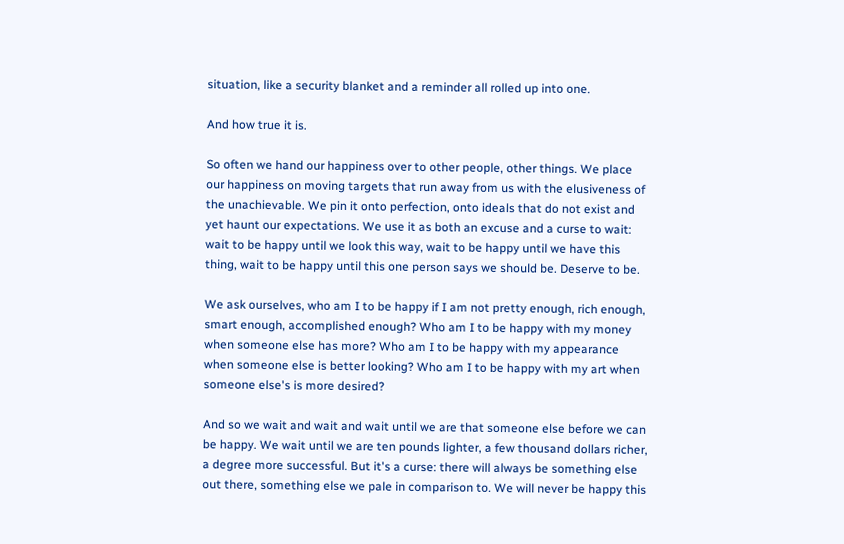situation, like a security blanket and a reminder all rolled up into one.

And how true it is.

So often we hand our happiness over to other people, other things. We place our happiness on moving targets that run away from us with the elusiveness of the unachievable. We pin it onto perfection, onto ideals that do not exist and yet haunt our expectations. We use it as both an excuse and a curse to wait: wait to be happy until we look this way, wait to be happy until we have this thing, wait to be happy until this one person says we should be. Deserve to be.

We ask ourselves, who am I to be happy if I am not pretty enough, rich enough, smart enough, accomplished enough? Who am I to be happy with my money when someone else has more? Who am I to be happy with my appearance when someone else is better looking? Who am I to be happy with my art when someone else's is more desired?

And so we wait and wait and wait until we are that someone else before we can be happy. We wait until we are ten pounds lighter, a few thousand dollars richer, a degree more successful. But it's a curse: there will always be something else out there, something else we pale in comparison to. We will never be happy this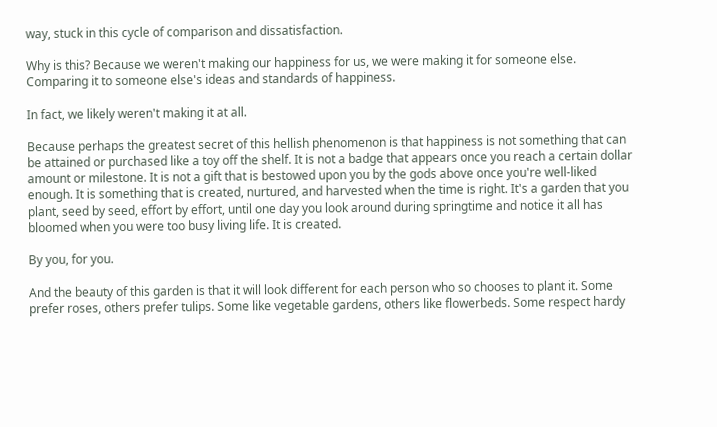way, stuck in this cycle of comparison and dissatisfaction.

Why is this? Because we weren't making our happiness for us, we were making it for someone else. Comparing it to someone else's ideas and standards of happiness.

In fact, we likely weren't making it at all.

Because perhaps the greatest secret of this hellish phenomenon is that happiness is not something that can be attained or purchased like a toy off the shelf. It is not a badge that appears once you reach a certain dollar amount or milestone. It is not a gift that is bestowed upon you by the gods above once you're well-liked enough. It is something that is created, nurtured, and harvested when the time is right. It's a garden that you plant, seed by seed, effort by effort, until one day you look around during springtime and notice it all has bloomed when you were too busy living life. It is created.

By you, for you.

And the beauty of this garden is that it will look different for each person who so chooses to plant it. Some prefer roses, others prefer tulips. Some like vegetable gardens, others like flowerbeds. Some respect hardy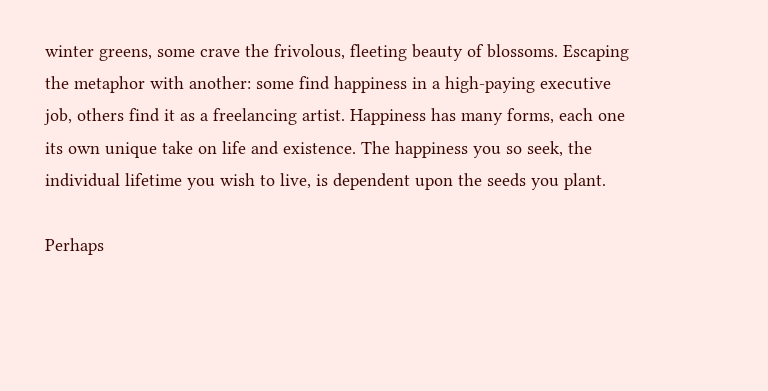winter greens, some crave the frivolous, fleeting beauty of blossoms. Escaping the metaphor with another: some find happiness in a high-paying executive job, others find it as a freelancing artist. Happiness has many forms, each one its own unique take on life and existence. The happiness you so seek, the individual lifetime you wish to live, is dependent upon the seeds you plant.

Perhaps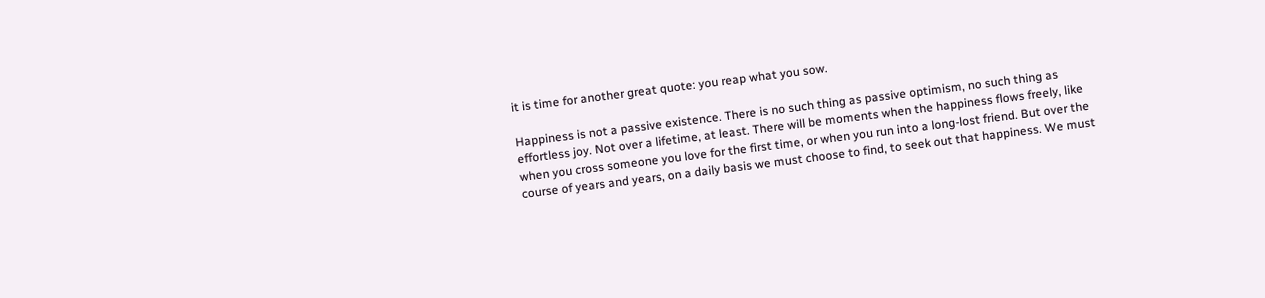it is time for another great quote: you reap what you sow.

Happiness is not a passive existence. There is no such thing as passive optimism, no such thing as effortless joy. Not over a lifetime, at least. There will be moments when the happiness flows freely, like when you cross someone you love for the first time, or when you run into a long-lost friend. But over the course of years and years, on a daily basis we must choose to find, to seek out that happiness. We must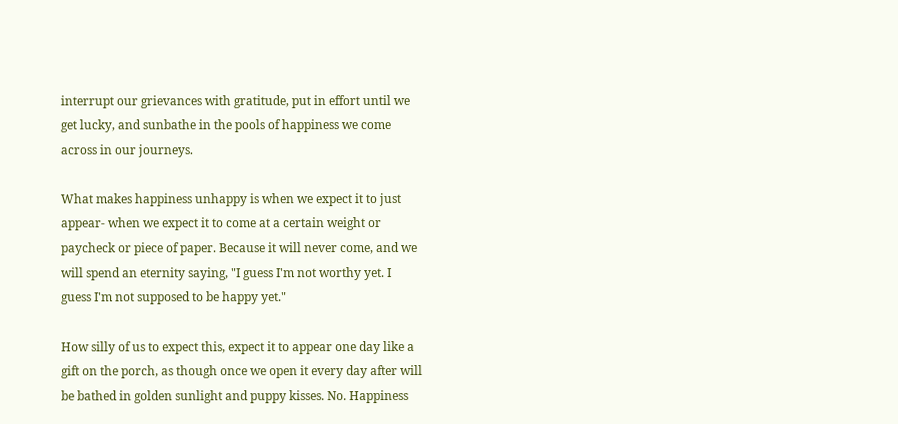interrupt our grievances with gratitude, put in effort until we get lucky, and sunbathe in the pools of happiness we come across in our journeys.

What makes happiness unhappy is when we expect it to just appear- when we expect it to come at a certain weight or paycheck or piece of paper. Because it will never come, and we will spend an eternity saying, "I guess I'm not worthy yet. I guess I'm not supposed to be happy yet."

How silly of us to expect this, expect it to appear one day like a gift on the porch, as though once we open it every day after will be bathed in golden sunlight and puppy kisses. No. Happiness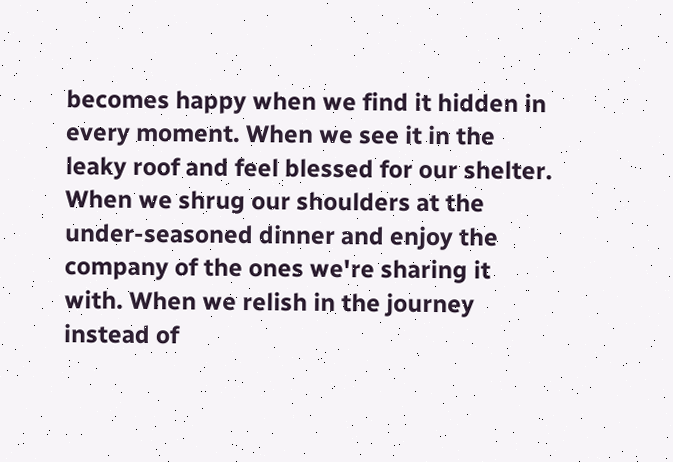becomes happy when we find it hidden in every moment. When we see it in the leaky roof and feel blessed for our shelter. When we shrug our shoulders at the under-seasoned dinner and enjoy the company of the ones we're sharing it with. When we relish in the journey instead of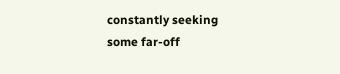constantly seeking some far-off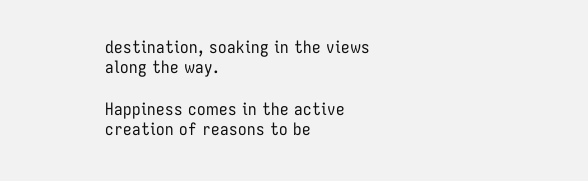destination, soaking in the views along the way.

Happiness comes in the active creation of reasons to be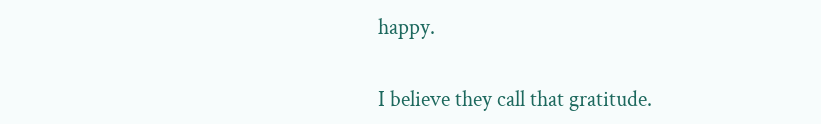happy.


I believe they call that gratitude.